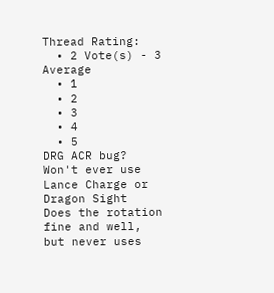Thread Rating:
  • 2 Vote(s) - 3 Average
  • 1
  • 2
  • 3
  • 4
  • 5
DRG ACR bug? Won't ever use Lance Charge or Dragon Sight
Does the rotation fine and well, but never uses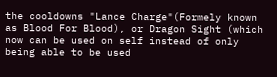the cooldowns "Lance Charge"(Formely known as Blood For Blood), or Dragon Sight (which now can be used on self instead of only being able to be used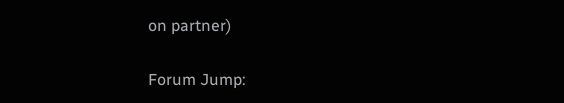on partner)

Forum Jump: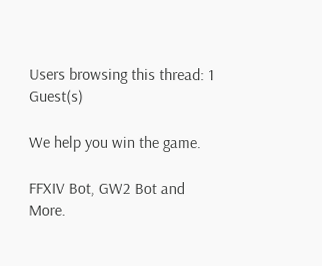Users browsing this thread: 1 Guest(s)

We help you win the game.

FFXIV Bot, GW2 Bot and More.